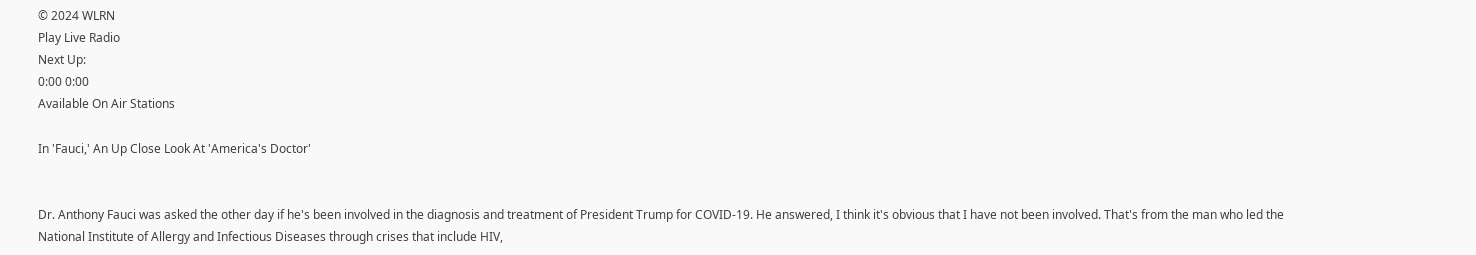© 2024 WLRN
Play Live Radio
Next Up:
0:00 0:00
Available On Air Stations

In 'Fauci,' An Up Close Look At 'America's Doctor'


Dr. Anthony Fauci was asked the other day if he's been involved in the diagnosis and treatment of President Trump for COVID-19. He answered, I think it's obvious that I have not been involved. That's from the man who led the National Institute of Allergy and Infectious Diseases through crises that include HIV,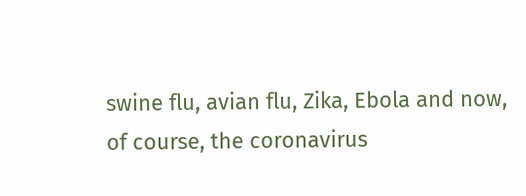swine flu, avian flu, Zika, Ebola and now, of course, the coronavirus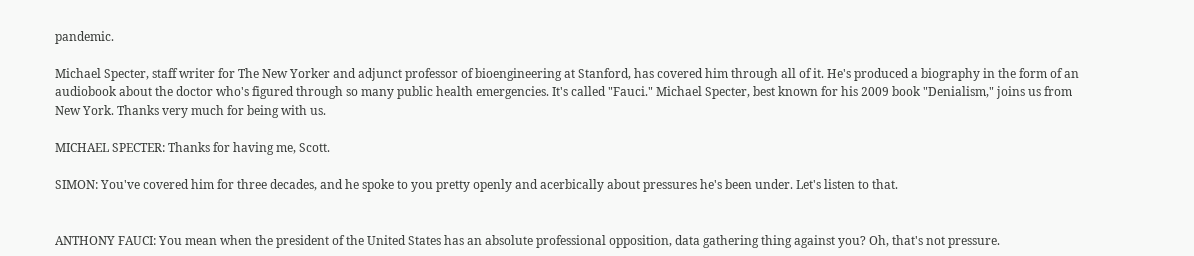pandemic.

Michael Specter, staff writer for The New Yorker and adjunct professor of bioengineering at Stanford, has covered him through all of it. He's produced a biography in the form of an audiobook about the doctor who's figured through so many public health emergencies. It's called "Fauci." Michael Specter, best known for his 2009 book "Denialism," joins us from New York. Thanks very much for being with us.

MICHAEL SPECTER: Thanks for having me, Scott.

SIMON: You've covered him for three decades, and he spoke to you pretty openly and acerbically about pressures he's been under. Let's listen to that.


ANTHONY FAUCI: You mean when the president of the United States has an absolute professional opposition, data gathering thing against you? Oh, that's not pressure.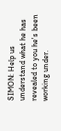SIMON: Help us understand what he has revealed to you he's been working under.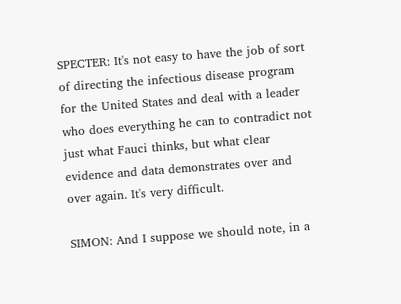SPECTER: It's not easy to have the job of sort of directing the infectious disease program for the United States and deal with a leader who does everything he can to contradict not just what Fauci thinks, but what clear evidence and data demonstrates over and over again. It's very difficult.

SIMON: And I suppose we should note, in a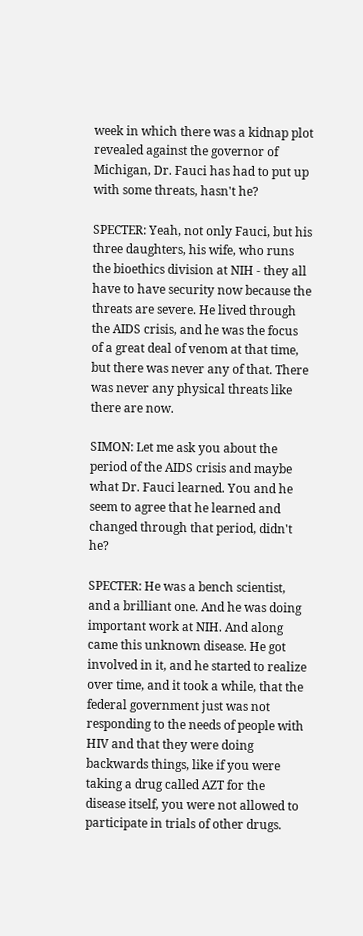week in which there was a kidnap plot revealed against the governor of Michigan, Dr. Fauci has had to put up with some threats, hasn't he?

SPECTER: Yeah, not only Fauci, but his three daughters, his wife, who runs the bioethics division at NIH - they all have to have security now because the threats are severe. He lived through the AIDS crisis, and he was the focus of a great deal of venom at that time, but there was never any of that. There was never any physical threats like there are now.

SIMON: Let me ask you about the period of the AIDS crisis and maybe what Dr. Fauci learned. You and he seem to agree that he learned and changed through that period, didn't he?

SPECTER: He was a bench scientist, and a brilliant one. And he was doing important work at NIH. And along came this unknown disease. He got involved in it, and he started to realize over time, and it took a while, that the federal government just was not responding to the needs of people with HIV and that they were doing backwards things, like if you were taking a drug called AZT for the disease itself, you were not allowed to participate in trials of other drugs.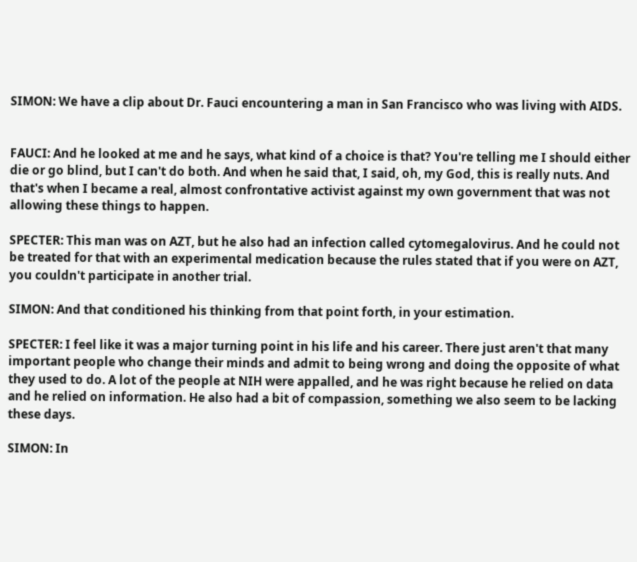SIMON: We have a clip about Dr. Fauci encountering a man in San Francisco who was living with AIDS.


FAUCI: And he looked at me and he says, what kind of a choice is that? You're telling me I should either die or go blind, but I can't do both. And when he said that, I said, oh, my God, this is really nuts. And that's when I became a real, almost confrontative activist against my own government that was not allowing these things to happen.

SPECTER: This man was on AZT, but he also had an infection called cytomegalovirus. And he could not be treated for that with an experimental medication because the rules stated that if you were on AZT, you couldn't participate in another trial.

SIMON: And that conditioned his thinking from that point forth, in your estimation.

SPECTER: I feel like it was a major turning point in his life and his career. There just aren't that many important people who change their minds and admit to being wrong and doing the opposite of what they used to do. A lot of the people at NIH were appalled, and he was right because he relied on data and he relied on information. He also had a bit of compassion, something we also seem to be lacking these days.

SIMON: In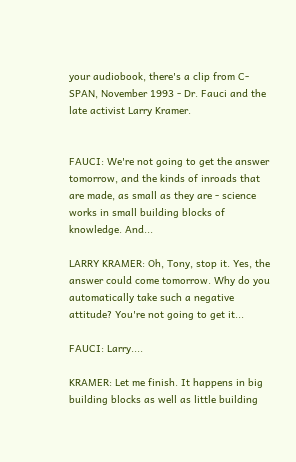your audiobook, there's a clip from C-SPAN, November 1993 - Dr. Fauci and the late activist Larry Kramer.


FAUCI: We're not going to get the answer tomorrow, and the kinds of inroads that are made, as small as they are - science works in small building blocks of knowledge. And...

LARRY KRAMER: Oh, Tony, stop it. Yes, the answer could come tomorrow. Why do you automatically take such a negative attitude? You're not going to get it...

FAUCI: Larry....

KRAMER: Let me finish. It happens in big building blocks as well as little building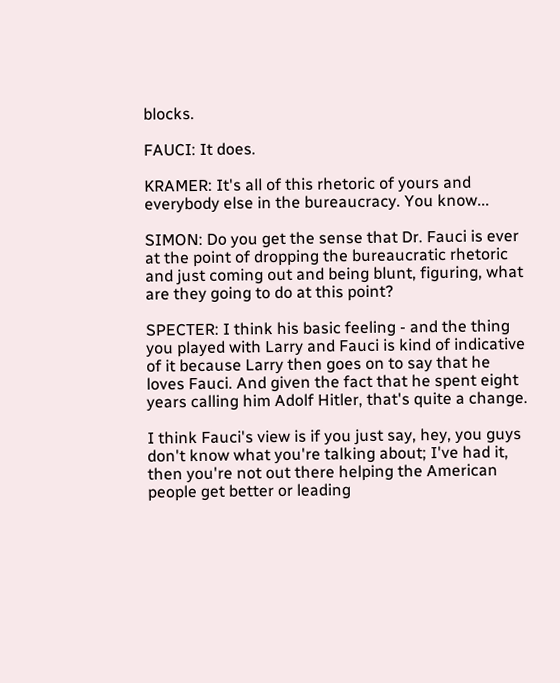blocks.

FAUCI: It does.

KRAMER: It's all of this rhetoric of yours and everybody else in the bureaucracy. You know...

SIMON: Do you get the sense that Dr. Fauci is ever at the point of dropping the bureaucratic rhetoric and just coming out and being blunt, figuring, what are they going to do at this point?

SPECTER: I think his basic feeling - and the thing you played with Larry and Fauci is kind of indicative of it because Larry then goes on to say that he loves Fauci. And given the fact that he spent eight years calling him Adolf Hitler, that's quite a change.

I think Fauci's view is if you just say, hey, you guys don't know what you're talking about; I've had it, then you're not out there helping the American people get better or leading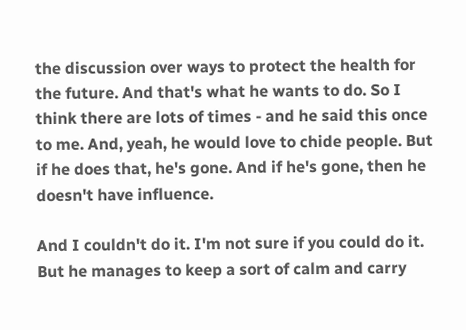the discussion over ways to protect the health for the future. And that's what he wants to do. So I think there are lots of times - and he said this once to me. And, yeah, he would love to chide people. But if he does that, he's gone. And if he's gone, then he doesn't have influence.

And I couldn't do it. I'm not sure if you could do it. But he manages to keep a sort of calm and carry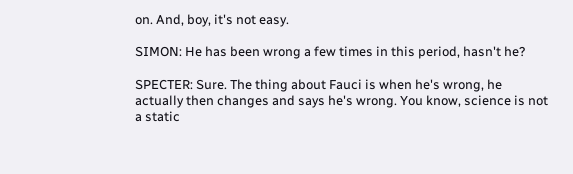on. And, boy, it's not easy.

SIMON: He has been wrong a few times in this period, hasn't he?

SPECTER: Sure. The thing about Fauci is when he's wrong, he actually then changes and says he's wrong. You know, science is not a static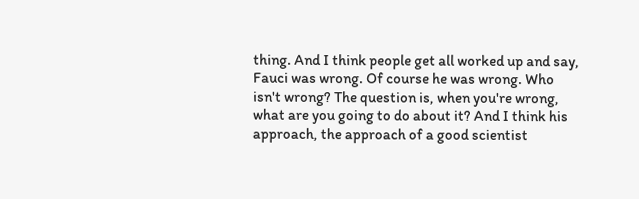thing. And I think people get all worked up and say, Fauci was wrong. Of course he was wrong. Who isn't wrong? The question is, when you're wrong, what are you going to do about it? And I think his approach, the approach of a good scientist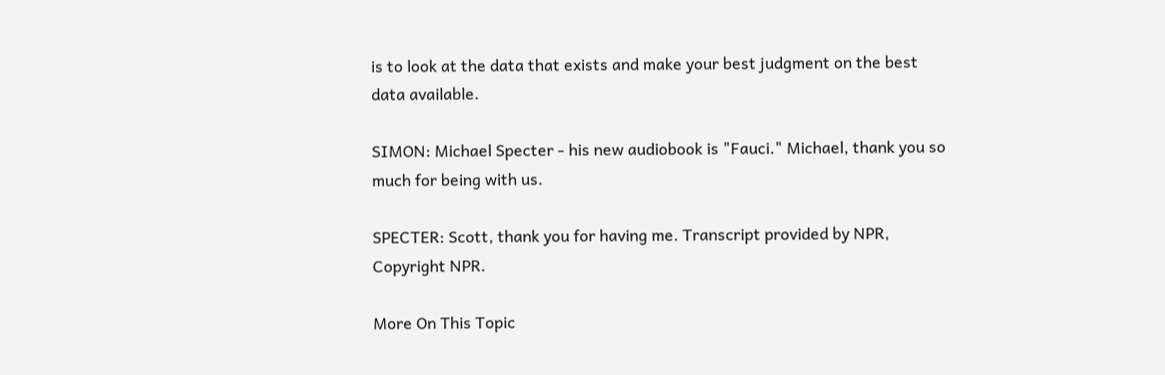is to look at the data that exists and make your best judgment on the best data available.

SIMON: Michael Specter - his new audiobook is "Fauci." Michael, thank you so much for being with us.

SPECTER: Scott, thank you for having me. Transcript provided by NPR, Copyright NPR.

More On This Topic